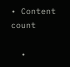• Content count

  •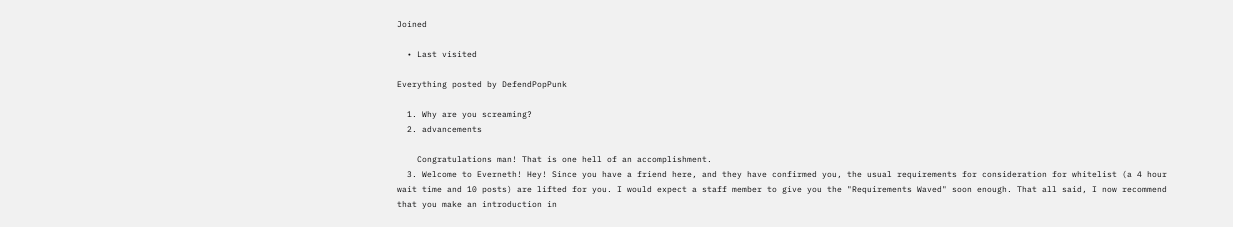Joined

  • Last visited

Everything posted by DefendPopPunk

  1. Why are you screaming?
  2. advancements

    Congratulations man! That is one hell of an accomplishment.
  3. Welcome to Everneth! Hey! Since you have a friend here, and they have confirmed you, the usual requirements for consideration for whitelist (a 4 hour wait time and 10 posts) are lifted for you. I would expect a staff member to give you the "Requirements Waved" soon enough. That all said, I now recommend that you make an introduction in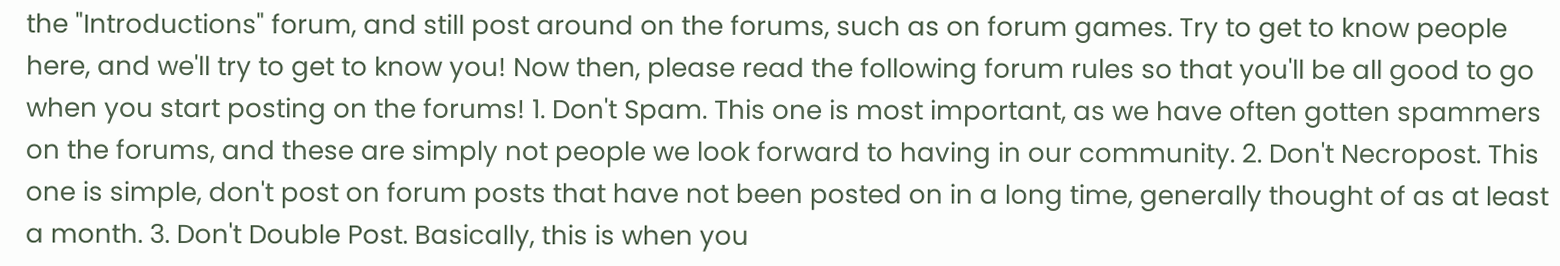the "Introductions" forum, and still post around on the forums, such as on forum games. Try to get to know people here, and we'll try to get to know you! Now then, please read the following forum rules so that you'll be all good to go when you start posting on the forums! 1. Don't Spam. This one is most important, as we have often gotten spammers on the forums, and these are simply not people we look forward to having in our community. 2. Don't Necropost. This one is simple, don't post on forum posts that have not been posted on in a long time, generally thought of as at least a month. 3. Don't Double Post. Basically, this is when you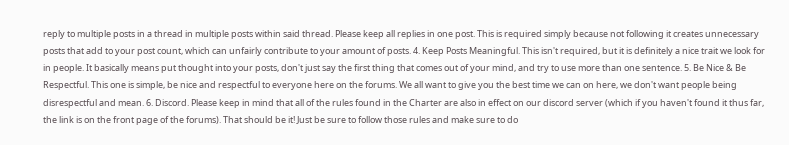reply to multiple posts in a thread in multiple posts within said thread. Please keep all replies in one post. This is required simply because not following it creates unnecessary posts that add to your post count, which can unfairly contribute to your amount of posts. 4. Keep Posts Meaningful. This isn't required, but it is definitely a nice trait we look for in people. It basically means put thought into your posts, don't just say the first thing that comes out of your mind, and try to use more than one sentence. 5. Be Nice & Be Respectful. This one is simple, be nice and respectful to everyone here on the forums. We all want to give you the best time we can on here, we don't want people being disrespectful and mean. 6. Discord. Please keep in mind that all of the rules found in the Charter are also in effect on our discord server (which if you haven't found it thus far, the link is on the front page of the forums). That should be it! Just be sure to follow those rules and make sure to do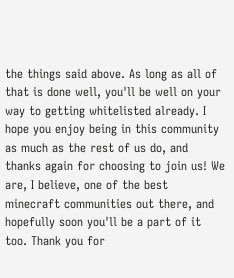the things said above. As long as all of that is done well, you'll be well on your way to getting whitelisted already. I hope you enjoy being in this community as much as the rest of us do, and thanks again for choosing to join us! We are, I believe, one of the best minecraft communities out there, and hopefully soon you'll be a part of it too. Thank you for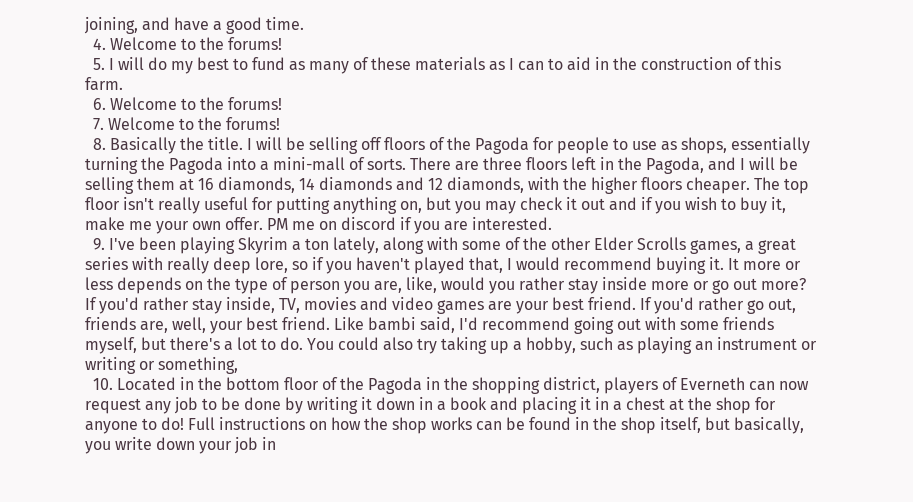joining, and have a good time.
  4. Welcome to the forums!
  5. I will do my best to fund as many of these materials as I can to aid in the construction of this farm.
  6. Welcome to the forums!
  7. Welcome to the forums!
  8. Basically the title. I will be selling off floors of the Pagoda for people to use as shops, essentially turning the Pagoda into a mini-mall of sorts. There are three floors left in the Pagoda, and I will be selling them at 16 diamonds, 14 diamonds and 12 diamonds, with the higher floors cheaper. The top floor isn't really useful for putting anything on, but you may check it out and if you wish to buy it, make me your own offer. PM me on discord if you are interested.
  9. I've been playing Skyrim a ton lately, along with some of the other Elder Scrolls games, a great series with really deep lore, so if you haven't played that, I would recommend buying it. It more or less depends on the type of person you are, like, would you rather stay inside more or go out more? If you'd rather stay inside, TV, movies and video games are your best friend. If you'd rather go out, friends are, well, your best friend. Like bambi said, I'd recommend going out with some friends myself, but there's a lot to do. You could also try taking up a hobby, such as playing an instrument or writing or something,
  10. Located in the bottom floor of the Pagoda in the shopping district, players of Everneth can now request any job to be done by writing it down in a book and placing it in a chest at the shop for anyone to do! Full instructions on how the shop works can be found in the shop itself, but basically, you write down your job in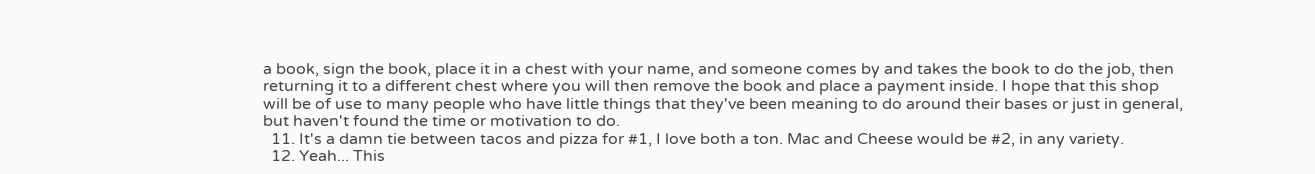a book, sign the book, place it in a chest with your name, and someone comes by and takes the book to do the job, then returning it to a different chest where you will then remove the book and place a payment inside. I hope that this shop will be of use to many people who have little things that they've been meaning to do around their bases or just in general, but haven't found the time or motivation to do.
  11. It's a damn tie between tacos and pizza for #1, I love both a ton. Mac and Cheese would be #2, in any variety.
  12. Yeah... This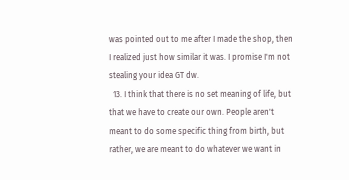was pointed out to me after I made the shop, then I realized just how similar it was. I promise I'm not stealing your idea GT dw.
  13. I think that there is no set meaning of life, but that we have to create our own. People aren't meant to do some specific thing from birth, but rather, we are meant to do whatever we want in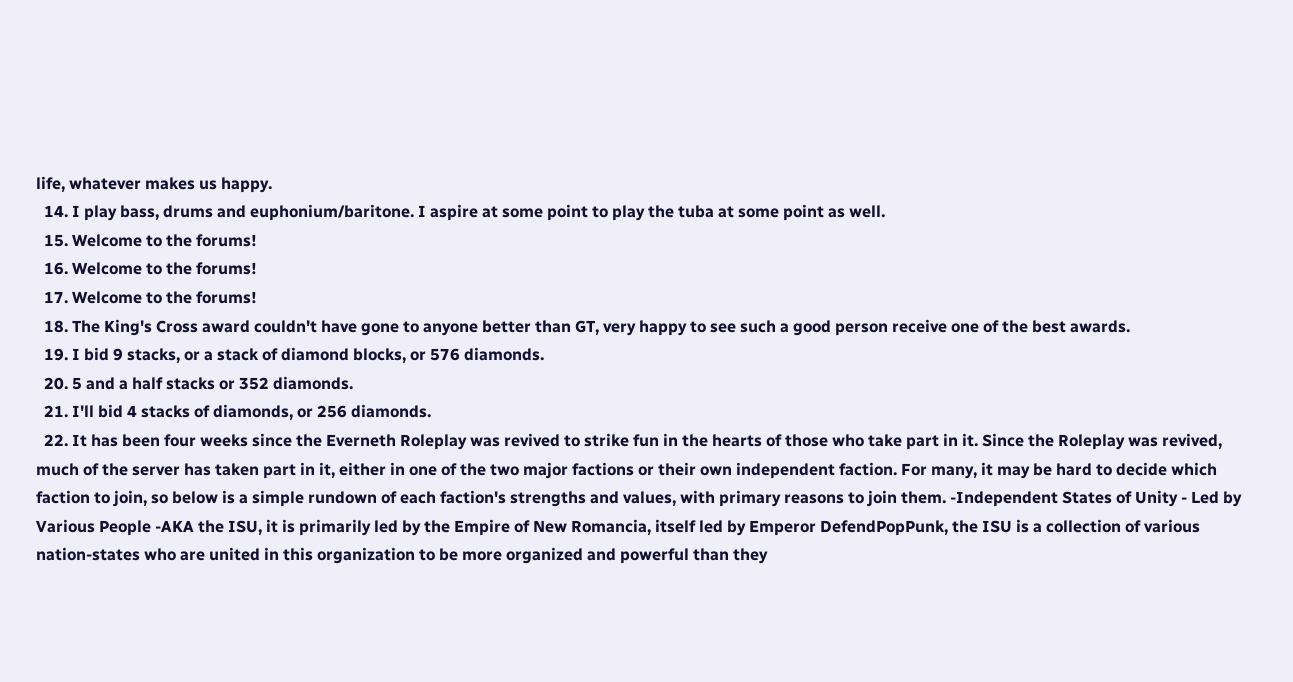life, whatever makes us happy.
  14. I play bass, drums and euphonium/baritone. I aspire at some point to play the tuba at some point as well.
  15. Welcome to the forums!
  16. Welcome to the forums!
  17. Welcome to the forums!
  18. The King's Cross award couldn't have gone to anyone better than GT, very happy to see such a good person receive one of the best awards.
  19. I bid 9 stacks, or a stack of diamond blocks, or 576 diamonds.
  20. 5 and a half stacks or 352 diamonds.
  21. I'll bid 4 stacks of diamonds, or 256 diamonds.
  22. It has been four weeks since the Everneth Roleplay was revived to strike fun in the hearts of those who take part in it. Since the Roleplay was revived, much of the server has taken part in it, either in one of the two major factions or their own independent faction. For many, it may be hard to decide which faction to join, so below is a simple rundown of each faction's strengths and values, with primary reasons to join them. -Independent States of Unity - Led by Various People -AKA the ISU, it is primarily led by the Empire of New Romancia, itself led by Emperor DefendPopPunk, the ISU is a collection of various nation-states who are united in this organization to be more organized and powerful than they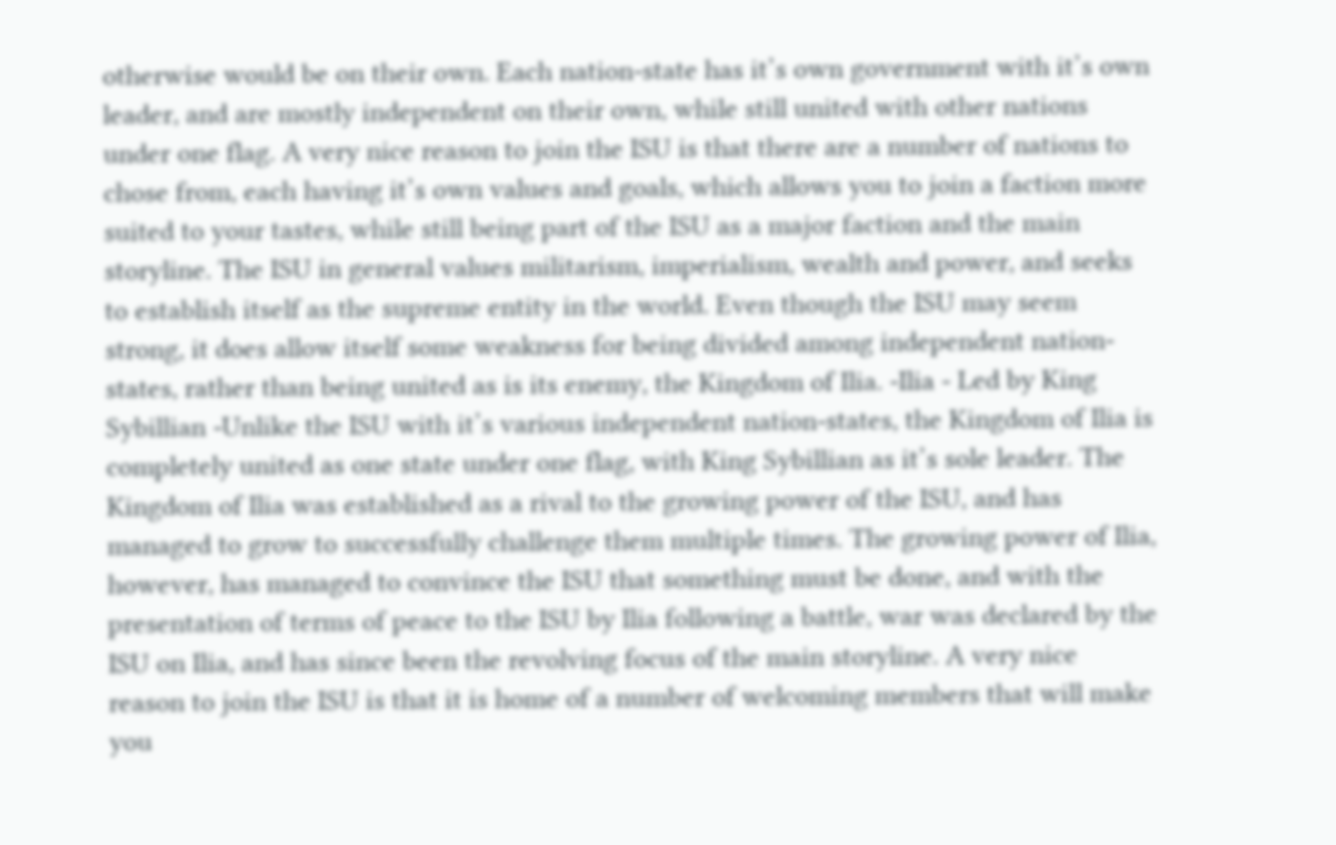otherwise would be on their own. Each nation-state has it’s own government with it’s own leader, and are mostly independent on their own, while still united with other nations under one flag. A very nice reason to join the ISU is that there are a number of nations to chose from, each having it’s own values and goals, which allows you to join a faction more suited to your tastes, while still being part of the ISU as a major faction and the main storyline. The ISU in general values militarism, imperialism, wealth and power, and seeks to establish itself as the supreme entity in the world. Even though the ISU may seem strong, it does allow itself some weakness for being divided among independent nation-states, rather than being united as is its enemy, the Kingdom of Ilia. -Ilia - Led by King Sybillian -Unlike the ISU with it’s various independent nation-states, the Kingdom of Ilia is completely united as one state under one flag, with King Sybillian as it’s sole leader. The Kingdom of Ilia was established as a rival to the growing power of the ISU, and has managed to grow to successfully challenge them multiple times. The growing power of Ilia, however, has managed to convince the ISU that something must be done, and with the presentation of terms of peace to the ISU by Ilia following a battle, war was declared by the ISU on Ilia, and has since been the revolving focus of the main storyline. A very nice reason to join the ISU is that it is home of a number of welcoming members that will make you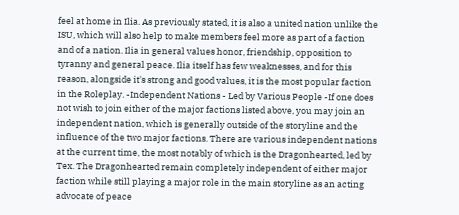feel at home in Ilia. As previously stated, it is also a united nation unlike the ISU, which will also help to make members feel more as part of a faction and of a nation. Ilia in general values honor, friendship, opposition to tyranny and general peace. Ilia itself has few weaknesses, and for this reason, alongside it's strong and good values, it is the most popular faction in the Roleplay. -Independent Nations - Led by Various People -If one does not wish to join either of the major factions listed above, you may join an independent nation, which is generally outside of the storyline and the influence of the two major factions. There are various independent nations at the current time, the most notably of which is the Dragonhearted, led by Tex. The Dragonhearted remain completely independent of either major faction while still playing a major role in the main storyline as an acting advocate of peace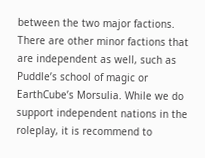between the two major factions. There are other minor factions that are independent as well, such as Puddle’s school of magic or EarthCube’s Morsulia. While we do support independent nations in the roleplay, it is recommend to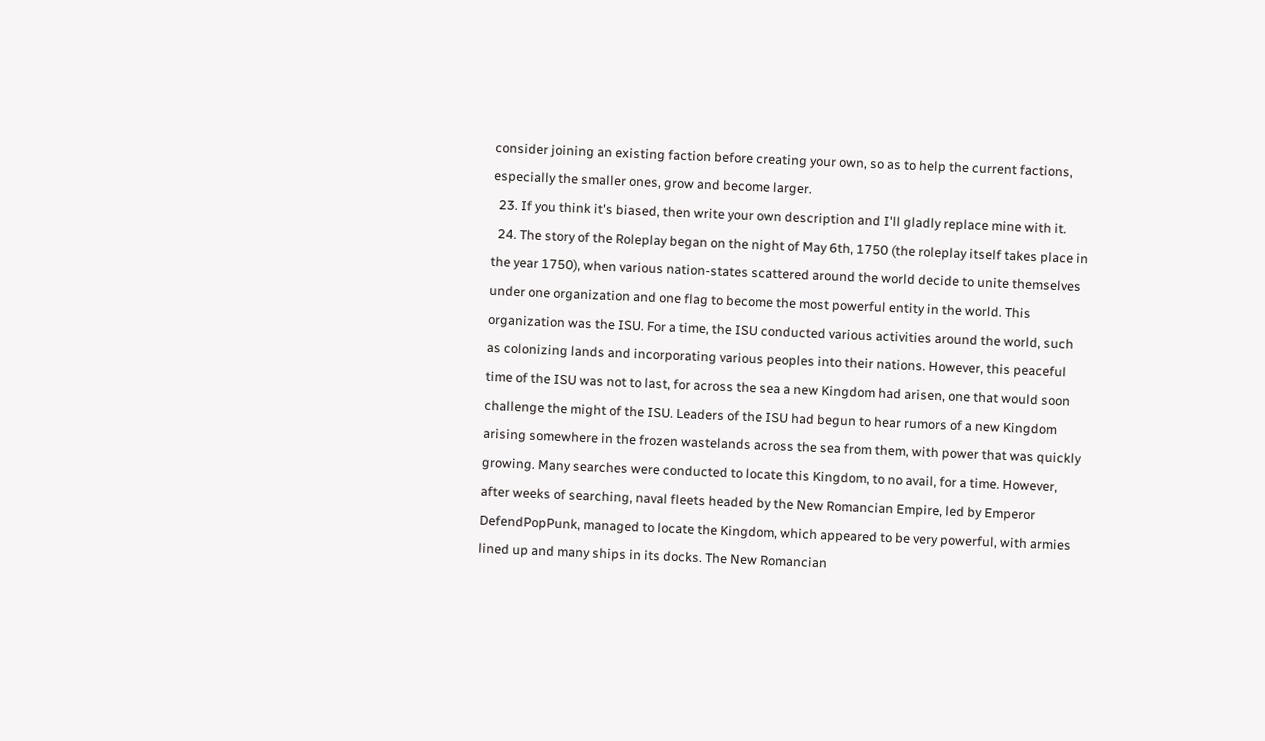consider joining an existing faction before creating your own, so as to help the current factions, especially the smaller ones, grow and become larger.
  23. If you think it's biased, then write your own description and I'll gladly replace mine with it.
  24. The story of the Roleplay began on the night of May 6th, 1750 (the roleplay itself takes place in the year 1750), when various nation-states scattered around the world decide to unite themselves under one organization and one flag to become the most powerful entity in the world. This organization was the ISU. For a time, the ISU conducted various activities around the world, such as colonizing lands and incorporating various peoples into their nations. However, this peaceful time of the ISU was not to last, for across the sea a new Kingdom had arisen, one that would soon challenge the might of the ISU. Leaders of the ISU had begun to hear rumors of a new Kingdom arising somewhere in the frozen wastelands across the sea from them, with power that was quickly growing. Many searches were conducted to locate this Kingdom, to no avail, for a time. However, after weeks of searching, naval fleets headed by the New Romancian Empire, led by Emperor DefendPopPunk, managed to locate the Kingdom, which appeared to be very powerful, with armies lined up and many ships in its docks. The New Romancian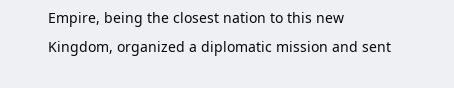Empire, being the closest nation to this new Kingdom, organized a diplomatic mission and sent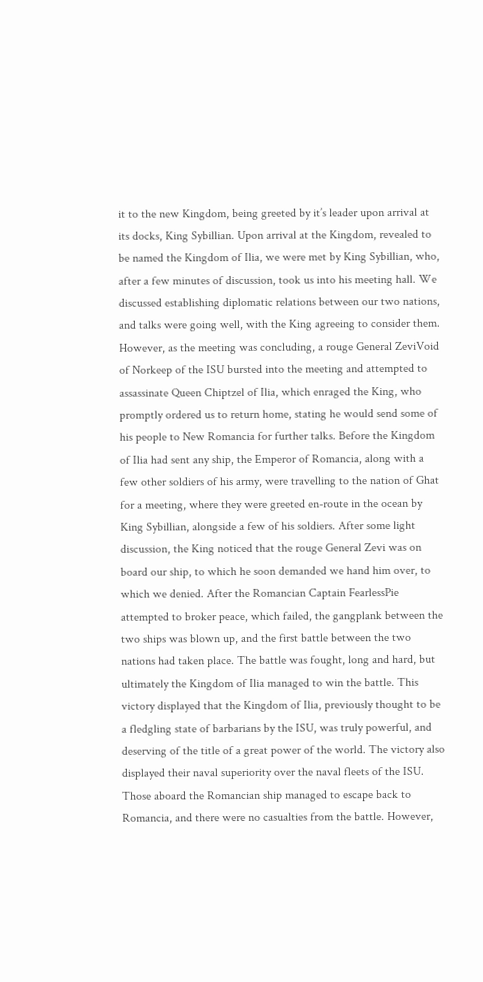it to the new Kingdom, being greeted by it’s leader upon arrival at its docks, King Sybillian. Upon arrival at the Kingdom, revealed to be named the Kingdom of Ilia, we were met by King Sybillian, who, after a few minutes of discussion, took us into his meeting hall. We discussed establishing diplomatic relations between our two nations, and talks were going well, with the King agreeing to consider them. However, as the meeting was concluding, a rouge General ZeviVoid of Norkeep of the ISU bursted into the meeting and attempted to assassinate Queen Chiptzel of Ilia, which enraged the King, who promptly ordered us to return home, stating he would send some of his people to New Romancia for further talks. Before the Kingdom of Ilia had sent any ship, the Emperor of Romancia, along with a few other soldiers of his army, were travelling to the nation of Ghat for a meeting, where they were greeted en-route in the ocean by King Sybillian, alongside a few of his soldiers. After some light discussion, the King noticed that the rouge General Zevi was on board our ship, to which he soon demanded we hand him over, to which we denied. After the Romancian Captain FearlessPie attempted to broker peace, which failed, the gangplank between the two ships was blown up, and the first battle between the two nations had taken place. The battle was fought, long and hard, but ultimately the Kingdom of Ilia managed to win the battle. This victory displayed that the Kingdom of Ilia, previously thought to be a fledgling state of barbarians by the ISU, was truly powerful, and deserving of the title of a great power of the world. The victory also displayed their naval superiority over the naval fleets of the ISU. Those aboard the Romancian ship managed to escape back to Romancia, and there were no casualties from the battle. However,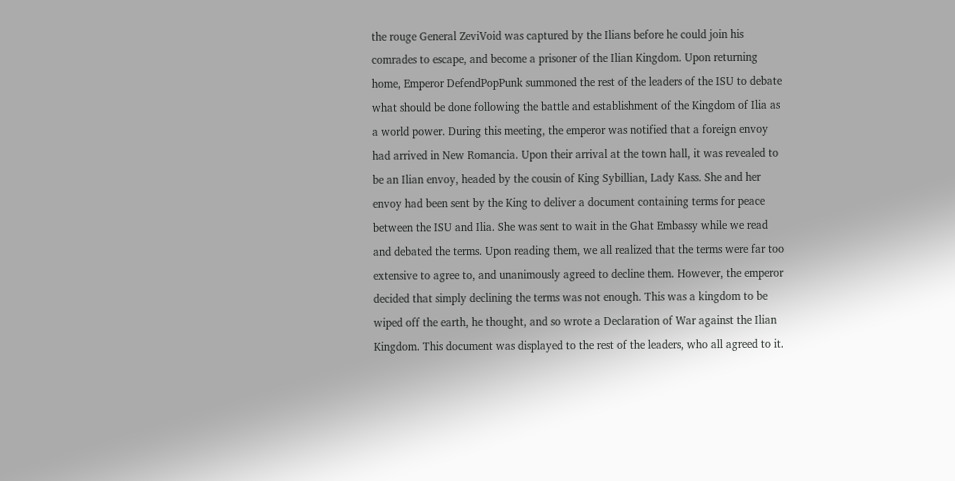the rouge General ZeviVoid was captured by the Ilians before he could join his comrades to escape, and become a prisoner of the Ilian Kingdom. Upon returning home, Emperor DefendPopPunk summoned the rest of the leaders of the ISU to debate what should be done following the battle and establishment of the Kingdom of Ilia as a world power. During this meeting, the emperor was notified that a foreign envoy had arrived in New Romancia. Upon their arrival at the town hall, it was revealed to be an Ilian envoy, headed by the cousin of King Sybillian, Lady Kass. She and her envoy had been sent by the King to deliver a document containing terms for peace between the ISU and Ilia. She was sent to wait in the Ghat Embassy while we read and debated the terms. Upon reading them, we all realized that the terms were far too extensive to agree to, and unanimously agreed to decline them. However, the emperor decided that simply declining the terms was not enough. This was a kingdom to be wiped off the earth, he thought, and so wrote a Declaration of War against the Ilian Kingdom. This document was displayed to the rest of the leaders, who all agreed to it.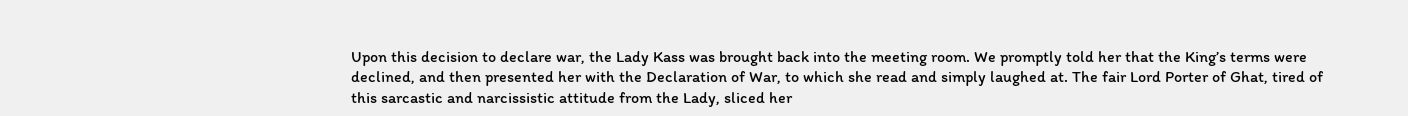Upon this decision to declare war, the Lady Kass was brought back into the meeting room. We promptly told her that the King’s terms were declined, and then presented her with the Declaration of War, to which she read and simply laughed at. The fair Lord Porter of Ghat, tired of this sarcastic and narcissistic attitude from the Lady, sliced her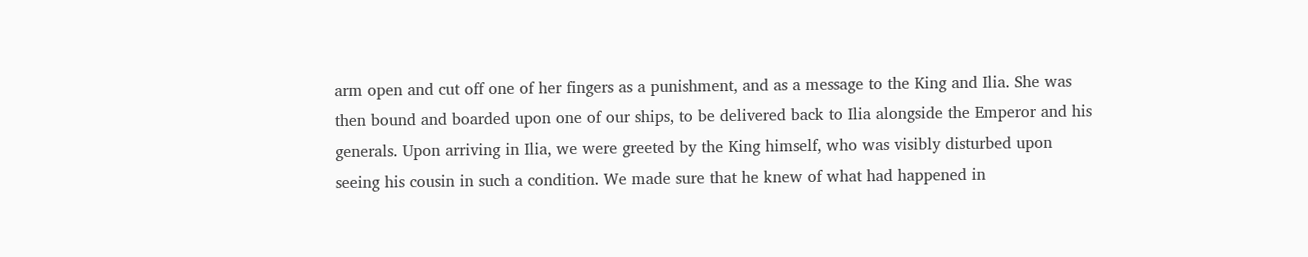arm open and cut off one of her fingers as a punishment, and as a message to the King and Ilia. She was then bound and boarded upon one of our ships, to be delivered back to Ilia alongside the Emperor and his generals. Upon arriving in Ilia, we were greeted by the King himself, who was visibly disturbed upon seeing his cousin in such a condition. We made sure that he knew of what had happened in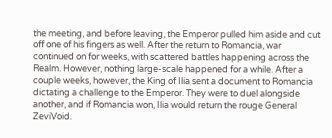the meeting, and before leaving, the Emperor pulled him aside and cut off one of his fingers as well. After the return to Romancia, war continued on for weeks, with scattered battles happening across the Realm. However, nothing large-scale happened for a while. After a couple weeks, however, the King of Ilia sent a document to Romancia dictating a challenge to the Emperor. They were to duel alongside another, and if Romancia won, Ilia would return the rouge General ZeviVoid.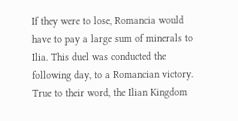If they were to lose, Romancia would have to pay a large sum of minerals to Ilia. This duel was conducted the following day, to a Romancian victory. True to their word, the Ilian Kingdom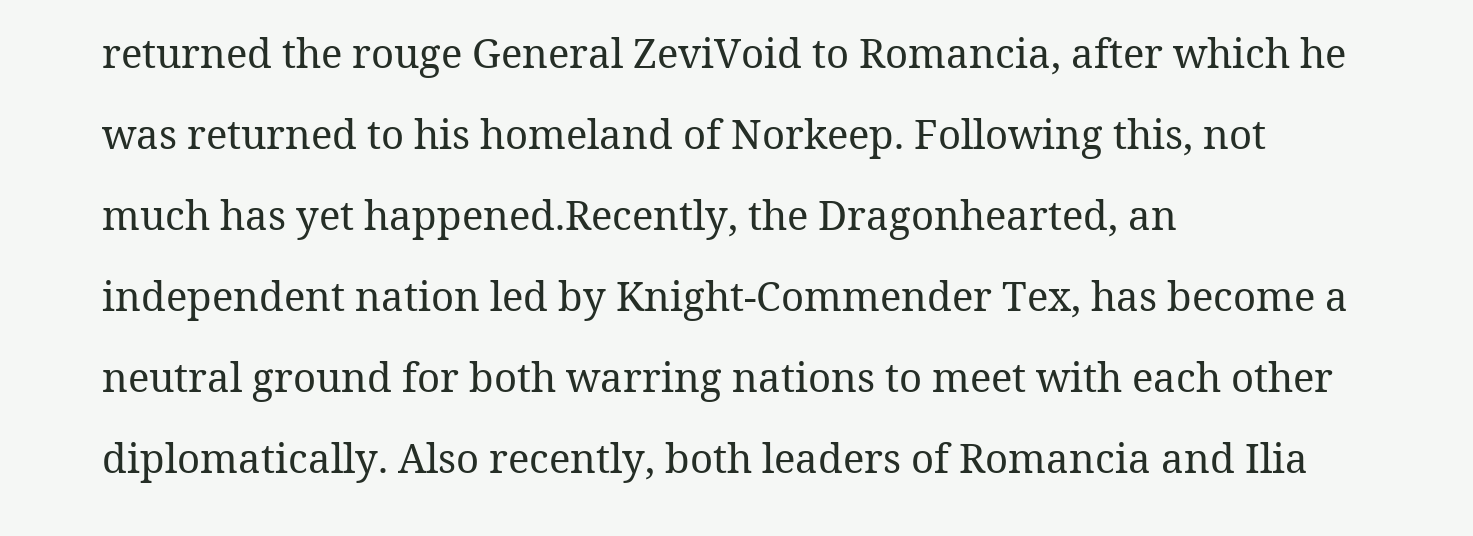returned the rouge General ZeviVoid to Romancia, after which he was returned to his homeland of Norkeep. Following this, not much has yet happened.Recently, the Dragonhearted, an independent nation led by Knight-Commender Tex, has become a neutral ground for both warring nations to meet with each other diplomatically. Also recently, both leaders of Romancia and Ilia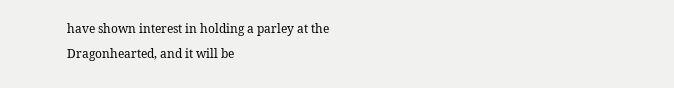have shown interest in holding a parley at the Dragonhearted, and it will be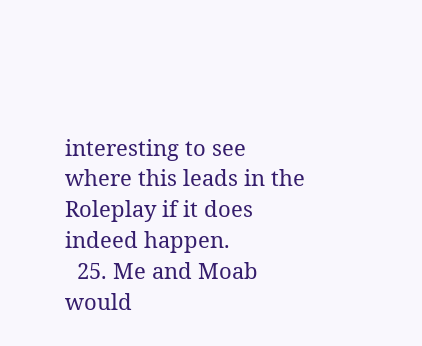interesting to see where this leads in the Roleplay if it does indeed happen.
  25. Me and Moab would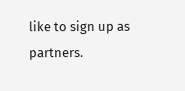like to sign up as partners.